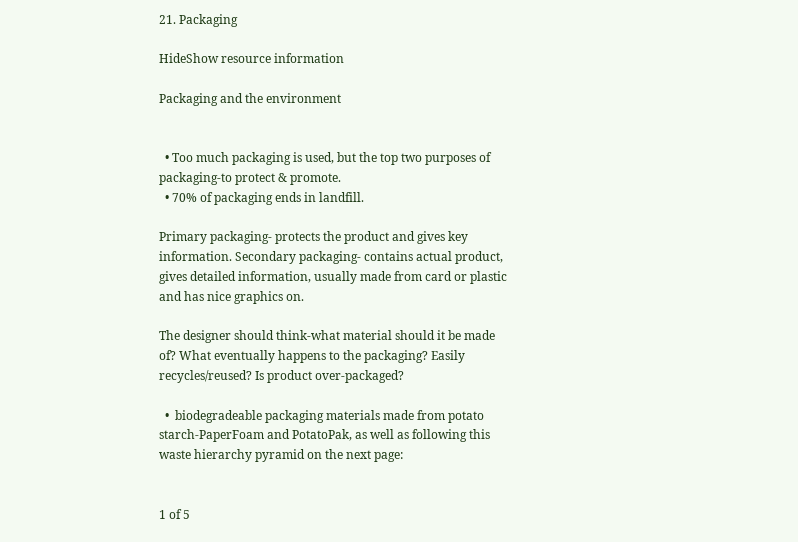21. Packaging

HideShow resource information

Packaging and the environment


  • Too much packaging is used, but the top two purposes of packaging-to protect & promote.
  • 70% of packaging ends in landfill.

Primary packaging- protects the product and gives key information. Secondary packaging- contains actual product, gives detailed information, usually made from card or plastic and has nice graphics on.

The designer should think-what material should it be made of? What eventually happens to the packaging? Easily recycles/reused? Is product over-packaged?

  •  biodegradeable packaging materials made from potato starch-PaperFoam and PotatoPak, as well as following this waste hierarchy pyramid on the next page:


1 of 5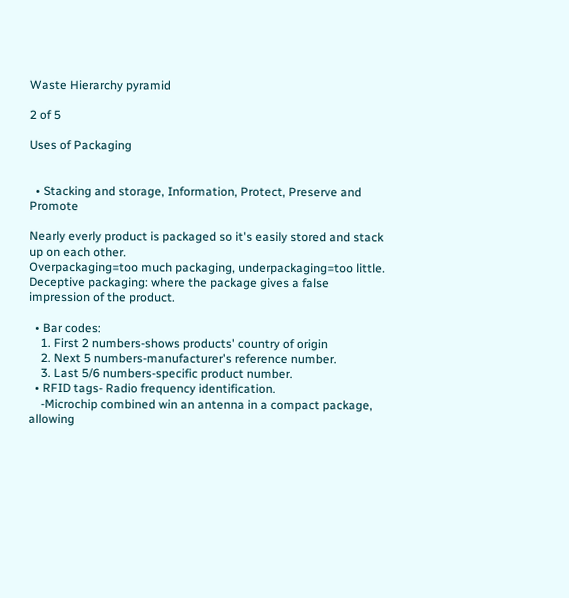Waste Hierarchy pyramid

2 of 5

Uses of Packaging


  • Stacking and storage, Information, Protect, Preserve and Promote

Nearly everly product is packaged so it's easily stored and stack up on each other.
Overpackaging=too much packaging, underpackaging=too little.
Deceptive packaging: where the package gives a false impression of the product.

  • Bar codes:
    1. First 2 numbers-shows products' country of origin
    2. Next 5 numbers-manufacturer's reference number.
    3. Last 5/6 numbers-specific product number.
  • RFID tags- Radio frequency identification.
    -Microchip combined win an antenna in a compact package, allowing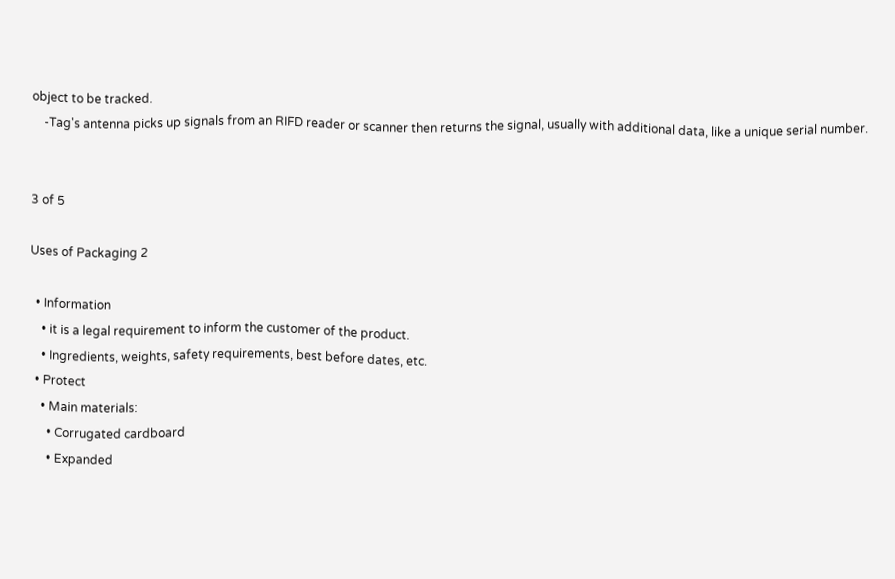object to be tracked.
    -Tag's antenna picks up signals from an RIFD reader or scanner then returns the signal, usually with additional data, like a unique serial number.


3 of 5

Uses of Packaging 2

  • Information
    • it is a legal requirement to inform the customer of the product.
    • Ingredients, weights, safety requirements, best before dates, etc.
  • Protect
    • Main materials:
      • Corrugated cardboard
      • Expanded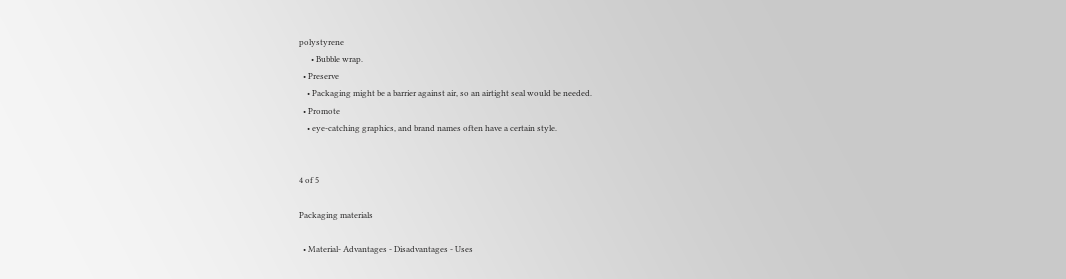polystyrene
      • Bubble wrap.
  • Preserve
    • Packaging might be a barrier against air, so an airtight seal would be needed.
  • Promote
    • eye-catching graphics, and brand names often have a certain style.


4 of 5

Packaging materials

  • Material- Advantages - Disadvantages - Uses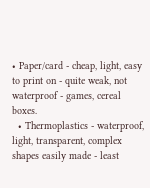• Paper/card - cheap, light, easy to print on - quite weak, not waterproof - games, cereal boxes.
  • Thermoplastics - waterproof, light, transparent, complex shapes easily made - least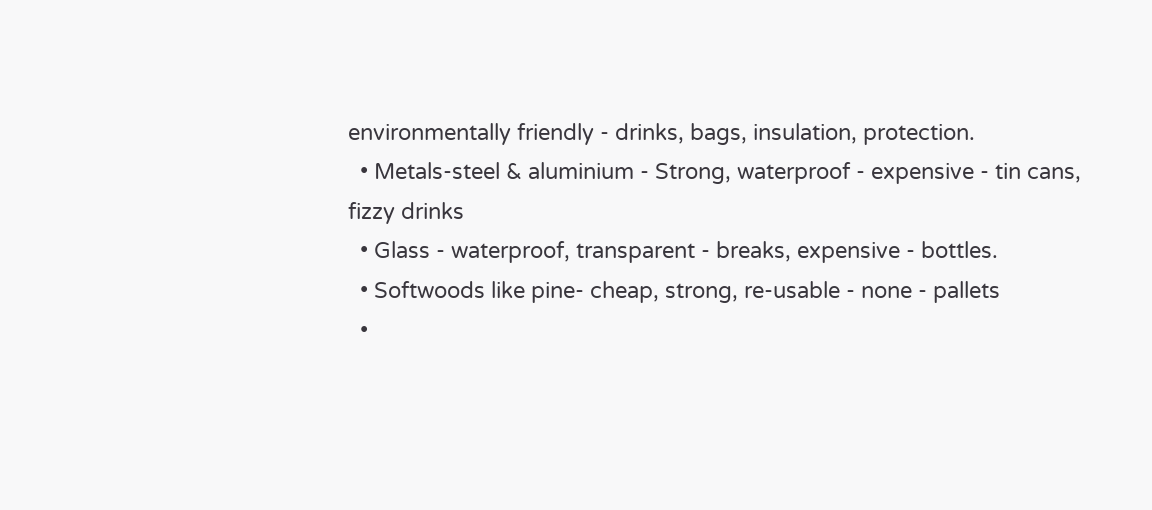environmentally friendly - drinks, bags, insulation, protection.
  • Metals-steel & aluminium - Strong, waterproof - expensive - tin cans, fizzy drinks
  • Glass - waterproof, transparent - breaks, expensive - bottles.
  • Softwoods like pine- cheap, strong, re-usable - none - pallets
  •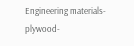Engineering materials-plywood-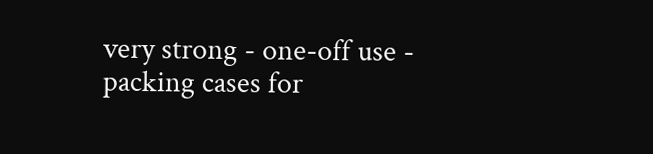very strong - one-off use - packing cases for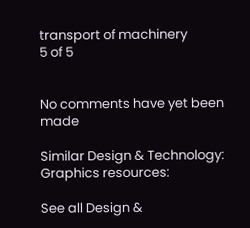transport of machinery
5 of 5


No comments have yet been made

Similar Design & Technology: Graphics resources:

See all Design &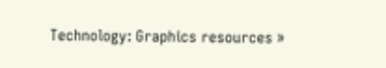Technology: Graphics resources »